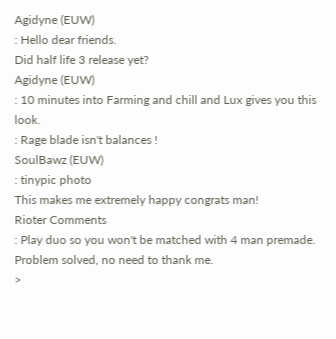Agidyne (EUW)
: Hello dear friends.
Did half life 3 release yet?
Agidyne (EUW)
: 10 minutes into Farming and chill and Lux gives you this look.
: Rage blade isn't balances !
SoulBawz (EUW)
: tinypic photo
This makes me extremely happy congrats man!
Rioter Comments
: Play duo so you won't be matched with 4 man premade. Problem solved, no need to thank me.
>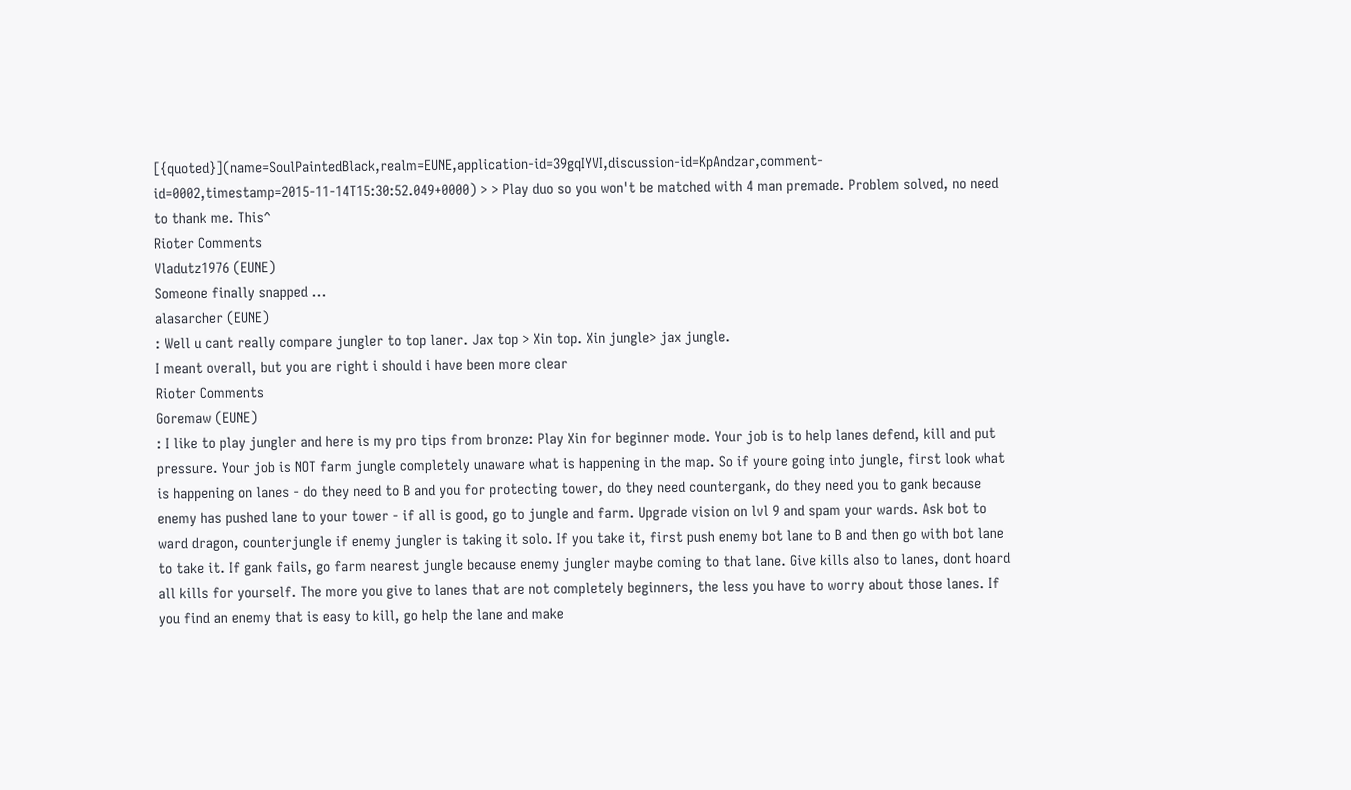[{quoted}](name=SoulPaintedBlack,realm=EUNE,application-id=39gqIYVI,discussion-id=KpAndzar,comment-id=0002,timestamp=2015-11-14T15:30:52.049+0000) > > Play duo so you won't be matched with 4 man premade. Problem solved, no need to thank me. This^
Rioter Comments
Vladutz1976 (EUNE)
Someone finally snapped ...
alasarcher (EUNE)
: Well u cant really compare jungler to top laner. Jax top > Xin top. Xin jungle> jax jungle.
I meant overall, but you are right i should i have been more clear
Rioter Comments
Goremaw (EUNE)
: I like to play jungler and here is my pro tips from bronze: Play Xin for beginner mode. Your job is to help lanes defend, kill and put pressure. Your job is NOT farm jungle completely unaware what is happening in the map. So if youre going into jungle, first look what is happening on lanes - do they need to B and you for protecting tower, do they need countergank, do they need you to gank because enemy has pushed lane to your tower - if all is good, go to jungle and farm. Upgrade vision on lvl 9 and spam your wards. Ask bot to ward dragon, counterjungle if enemy jungler is taking it solo. If you take it, first push enemy bot lane to B and then go with bot lane to take it. If gank fails, go farm nearest jungle because enemy jungler maybe coming to that lane. Give kills also to lanes, dont hoard all kills for yourself. The more you give to lanes that are not completely beginners, the less you have to worry about those lanes. If you find an enemy that is easy to kill, go help the lane and make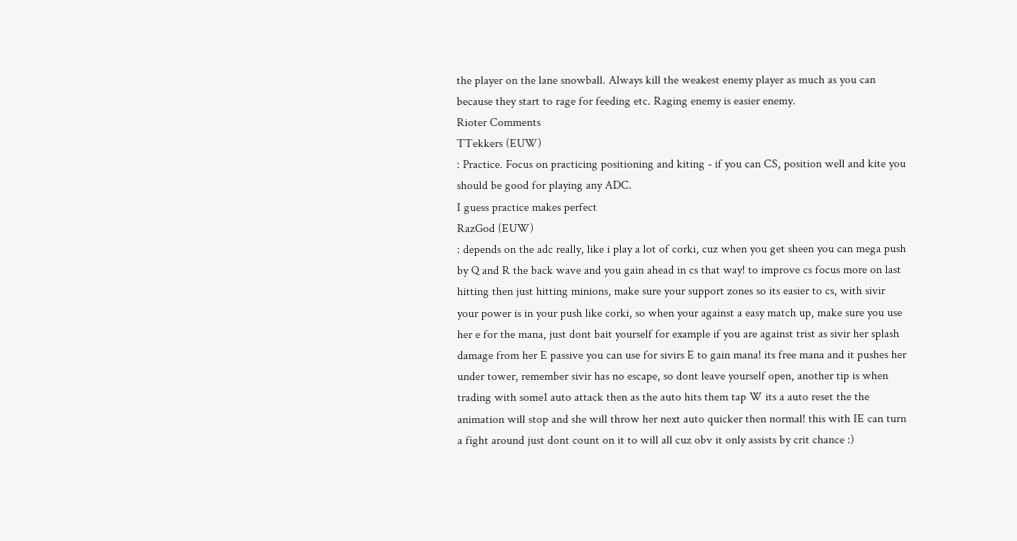the player on the lane snowball. Always kill the weakest enemy player as much as you can because they start to rage for feeding etc. Raging enemy is easier enemy.
Rioter Comments
TTekkers (EUW)
: Practice. Focus on practicing positioning and kiting - if you can CS, position well and kite you should be good for playing any ADC.
I guess practice makes perfect
RazGod (EUW)
: depends on the adc really, like i play a lot of corki, cuz when you get sheen you can mega push by Q and R the back wave and you gain ahead in cs that way! to improve cs focus more on last hitting then just hitting minions, make sure your support zones so its easier to cs, with sivir your power is in your push like corki, so when your against a easy match up, make sure you use her e for the mana, just dont bait yourself for example if you are against trist as sivir her splash damage from her E passive you can use for sivirs E to gain mana! its free mana and it pushes her under tower, remember sivir has no escape, so dont leave yourself open, another tip is when trading with some1 auto attack then as the auto hits them tap W its a auto reset the the animation will stop and she will throw her next auto quicker then normal! this with IE can turn a fight around just dont count on it to will all cuz obv it only assists by crit chance :)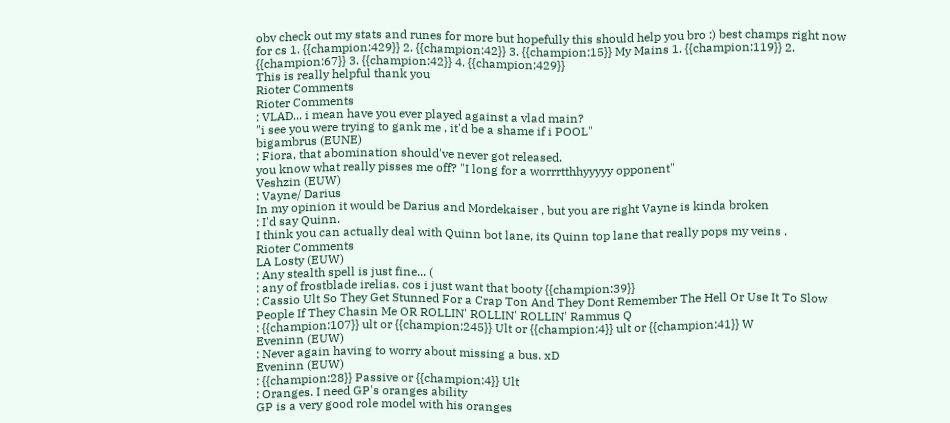obv check out my stats and runes for more but hopefully this should help you bro :) best champs right now for cs 1. {{champion:429}} 2. {{champion:42}} 3. {{champion:15}} My Mains 1. {{champion:119}} 2. {{champion:67}} 3. {{champion:42}} 4. {{champion:429}}
This is really helpful thank you
Rioter Comments
Rioter Comments
: VLAD... i mean have you ever played against a vlad main?
"i see you were trying to gank me , it'd be a shame if i POOL"
bigambrus (EUNE)
: Fiora, that abomination should've never got released.
you know what really pisses me off? "I long for a worrrtthhyyyyy opponent"
Veshzin (EUW)
: Vayne/ Darius
In my opinion it would be Darius and Mordekaiser , but you are right Vayne is kinda broken
: I'd say Quinn.
I think you can actually deal with Quinn bot lane, its Quinn top lane that really pops my veins .
Rioter Comments
LA Losty (EUW)
: Any stealth spell is just fine... (
: any of frostblade irelias. cos i just want that booty {{champion:39}}
: Cassio Ult So They Get Stunned For a Crap Ton And They Dont Remember The Hell Or Use It To Slow People If They Chasin Me OR ROLLIN' ROLLIN' ROLLIN' Rammus Q
: {{champion:107}} ult or {{champion:245}} Ult or {{champion:4}} ult or {{champion:41}} W
Eveninn (EUW)
: Never again having to worry about missing a bus. xD
Eveninn (EUW)
: {{champion:28}} Passive or {{champion:4}} Ult
: Oranges. I need GP's oranges ability
GP is a very good role model with his oranges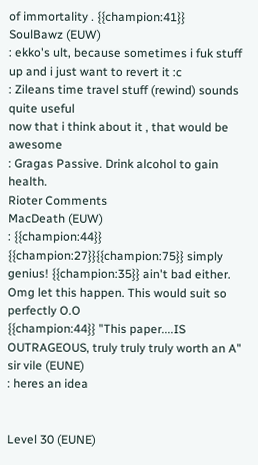of immortality . {{champion:41}}
SoulBawz (EUW)
: ekko's ult, because sometimes i fuk stuff up and i just want to revert it :c
: Zileans time travel stuff (rewind) sounds quite useful
now that i think about it , that would be awesome
: Gragas Passive. Drink alcohol to gain health.
Rioter Comments
MacDeath (EUW)
: {{champion:44}} {{champion:27}}{{champion:75}} simply genius! {{champion:35}} ain't bad either. Omg let this happen. This would suit so perfectly O.O
{{champion:44}} "This paper....IS OUTRAGEOUS, truly truly truly worth an A"
sir vile (EUNE)
: heres an idea


Level 30 (EUNE)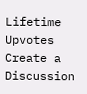Lifetime Upvotes
Create a Discussion